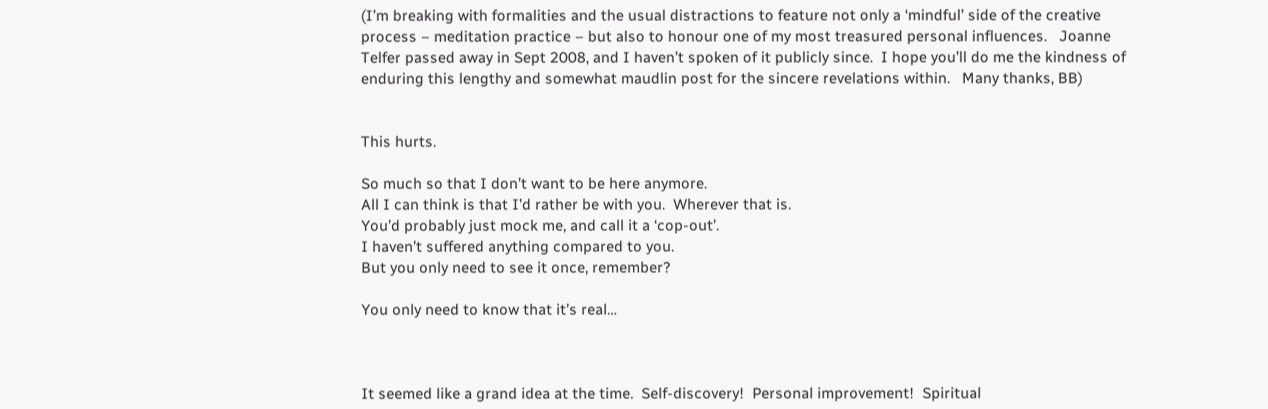(I’m breaking with formalities and the usual distractions to feature not only a ‘mindful’ side of the creative process – meditation practice – but also to honour one of my most treasured personal influences.   Joanne Telfer passed away in Sept 2008, and I haven’t spoken of it publicly since.  I hope you’ll do me the kindness of enduring this lengthy and somewhat maudlin post for the sincere revelations within.   Many thanks, BB)


This hurts.

So much so that I don’t want to be here anymore.
All I can think is that I’d rather be with you.  Wherever that is.
You’d probably just mock me, and call it a ‘cop-out’.
I haven’t suffered anything compared to you.
But you only need to see it once, remember?

You only need to know that it’s real…



It seemed like a grand idea at the time.  Self-discovery!  Personal improvement!  Spiritual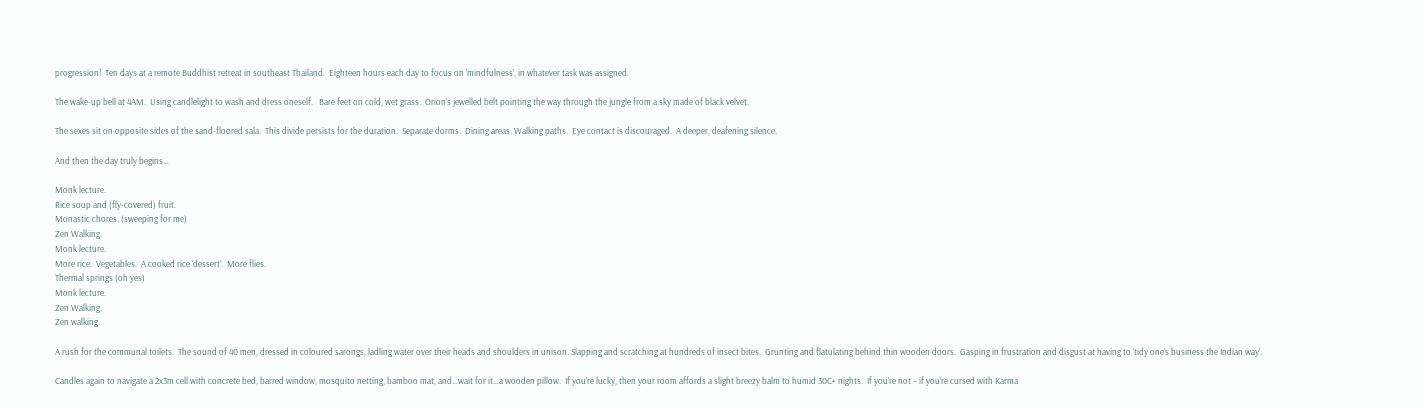progression!  Ten days at a remote Buddhist retreat in southeast Thailand.  Eighteen hours each day to focus on ‘mindfulness’, in whatever task was assigned.

The wake-up bell at 4AM.  Using candlelight to wash and dress oneself.   Bare feet on cold, wet grass.  Orion’s jewelled belt pointing the way through the jungle from a sky made of black velvet.

The sexes sit on opposite sides of the sand-floored sala.  This divide persists for the duration.  Separate dorms.  Dining areas. Walking paths.  Eye contact is discouraged.  A deeper, deafening silence.

And then the day truly begins…

Monk lecture.
Rice soup and (fly-covered) fruit.
Monastic chores. (sweeping for me)
Zen Walking.
Monk lecture.
More rice.  Vegetables.  A cooked rice ‘dessert’.  More flies.
Thermal springs (oh yes)
Monk lecture.
Zen Walking.
Zen walking.

A rush for the communal toilets.  The sound of 40 men, dressed in coloured sarongs, ladling water over their heads and shoulders in unison. Slapping and scratching at hundreds of insect bites.  Grunting and flatulating behind thin wooden doors.  Gasping in frustration and disgust at having to ‘tidy one’s business the Indian way’.

Candles again to navigate a 2x3m cell with concrete bed, barred window, mosquito netting, bamboo mat, and…wait for it…a wooden pillow.  If you’re lucky, then your room affords a slight breezy balm to humid 30C+ nights.  If you’re not – if you’re cursed with Karma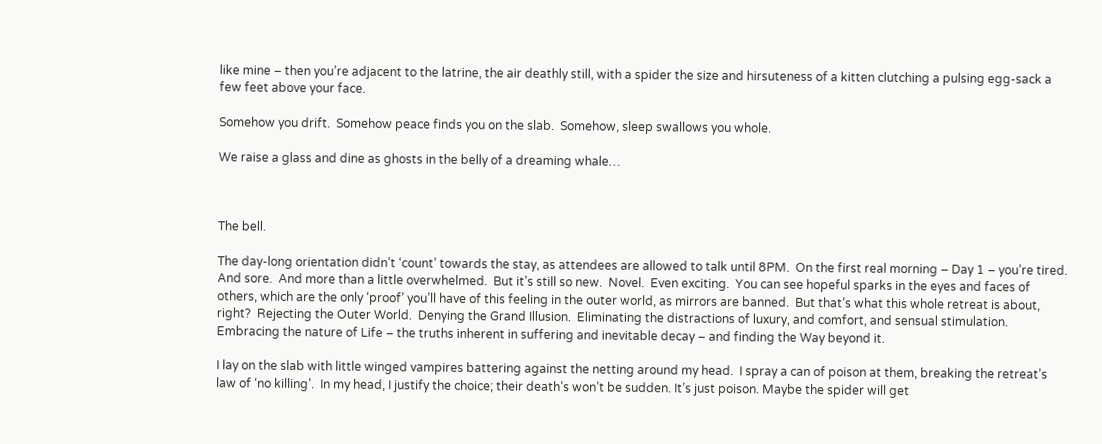like mine – then you’re adjacent to the latrine, the air deathly still, with a spider the size and hirsuteness of a kitten clutching a pulsing egg-sack a few feet above your face.

Somehow you drift.  Somehow peace finds you on the slab.  Somehow, sleep swallows you whole.

We raise a glass and dine as ghosts in the belly of a dreaming whale…



The bell.

The day-long orientation didn’t ‘count’ towards the stay, as attendees are allowed to talk until 8PM.  On the first real morning – Day 1 – you’re tired. And sore.  And more than a little overwhelmed.  But it’s still so new.  Novel.  Even exciting.  You can see hopeful sparks in the eyes and faces of others, which are the only ‘proof’ you’ll have of this feeling in the outer world, as mirrors are banned.  But that’s what this whole retreat is about, right?  Rejecting the Outer World.  Denying the Grand Illusion.  Eliminating the distractions of luxury, and comfort, and sensual stimulation. Embracing the nature of Life – the truths inherent in suffering and inevitable decay – and finding the Way beyond it.

I lay on the slab with little winged vampires battering against the netting around my head.  I spray a can of poison at them, breaking the retreat’s law of ‘no killing’.  In my head, I justify the choice; their death’s won’t be sudden. It’s just poison. Maybe the spider will get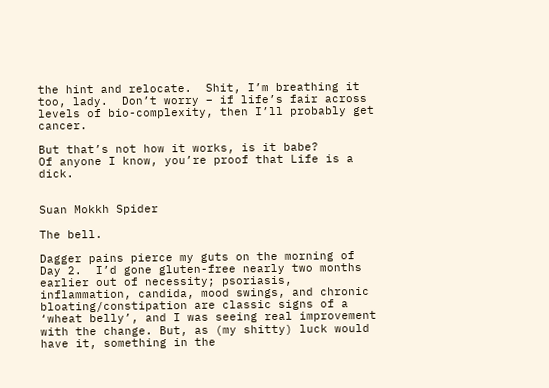the hint and relocate.  Shit, I’m breathing it too, lady.  Don’t worry – if life’s fair across levels of bio-complexity, then I’ll probably get cancer.

But that’s not how it works, is it babe?
Of anyone I know, you’re proof that Life is a dick.


Suan Mokkh Spider

The bell.

Dagger pains pierce my guts on the morning of Day 2.  I’d gone gluten-free nearly two months earlier out of necessity; psoriasis, inflammation, candida, mood swings, and chronic bloating/constipation are classic signs of a ‘wheat belly’, and I was seeing real improvement with the change. But, as (my shitty) luck would have it, something in the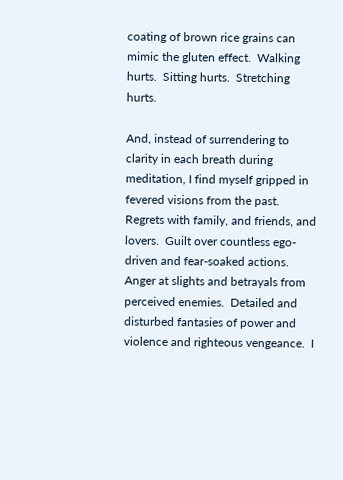coating of brown rice grains can mimic the gluten effect.  Walking hurts.  Sitting hurts.  Stretching hurts.

And, instead of surrendering to clarity in each breath during meditation, I find myself gripped in fevered visions from the past.  Regrets with family, and friends, and lovers.  Guilt over countless ego-driven and fear-soaked actions. Anger at slights and betrayals from perceived enemies.  Detailed and disturbed fantasies of power and violence and righteous vengeance.  I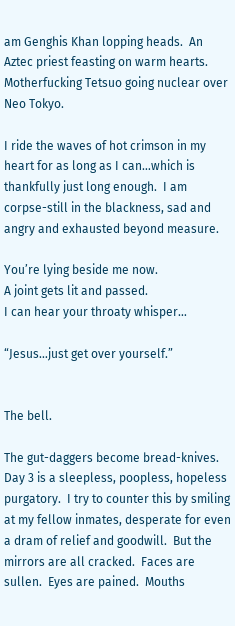am Genghis Khan lopping heads.  An Aztec priest feasting on warm hearts. Motherfucking Tetsuo going nuclear over Neo Tokyo.

I ride the waves of hot crimson in my heart for as long as I can…which is thankfully just long enough.  I am corpse-still in the blackness, sad and angry and exhausted beyond measure.

You’re lying beside me now.
A joint gets lit and passed.
I can hear your throaty whisper…

“Jesus…just get over yourself.”


The bell.

The gut-daggers become bread-knives.  Day 3 is a sleepless, poopless, hopeless purgatory.  I try to counter this by smiling at my fellow inmates, desperate for even a dram of relief and goodwill.  But the mirrors are all cracked.  Faces are sullen.  Eyes are pained.  Mouths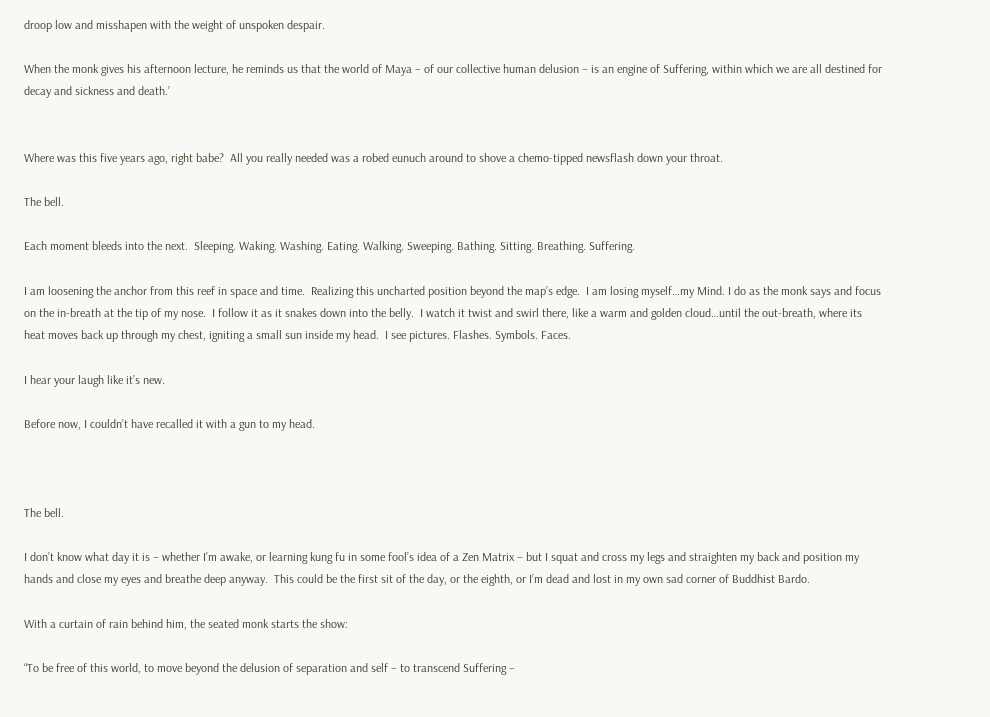droop low and misshapen with the weight of unspoken despair.

When the monk gives his afternoon lecture, he reminds us that the world of Maya – of our collective human delusion – is an engine of Suffering, within which we are all destined for decay and sickness and death.’


Where was this five years ago, right babe?  All you really needed was a robed eunuch around to shove a chemo-tipped newsflash down your throat.

The bell.

Each moment bleeds into the next.  Sleeping. Waking. Washing. Eating. Walking. Sweeping. Bathing. Sitting. Breathing. Suffering.

I am loosening the anchor from this reef in space and time.  Realizing this uncharted position beyond the map’s edge.  I am losing myself…my Mind. I do as the monk says and focus on the in-breath at the tip of my nose.  I follow it as it snakes down into the belly.  I watch it twist and swirl there, like a warm and golden cloud…until the out-breath, where its heat moves back up through my chest, igniting a small sun inside my head.  I see pictures. Flashes. Symbols. Faces.

I hear your laugh like it’s new.

Before now, I couldn’t have recalled it with a gun to my head.



The bell.

I don’t know what day it is – whether I’m awake, or learning kung fu in some fool’s idea of a Zen Matrix – but I squat and cross my legs and straighten my back and position my hands and close my eyes and breathe deep anyway.  This could be the first sit of the day, or the eighth, or I’m dead and lost in my own sad corner of Buddhist Bardo.

With a curtain of rain behind him, the seated monk starts the show:

“To be free of this world, to move beyond the delusion of separation and self – to transcend Suffering –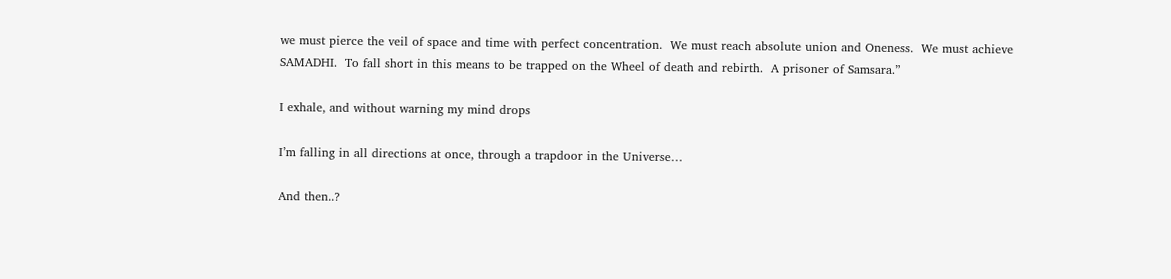we must pierce the veil of space and time with perfect concentration.  We must reach absolute union and Oneness.  We must achieve SAMADHI.  To fall short in this means to be trapped on the Wheel of death and rebirth.  A prisoner of Samsara.”

I exhale, and without warning my mind drops

I’m falling in all directions at once, through a trapdoor in the Universe…

And then..?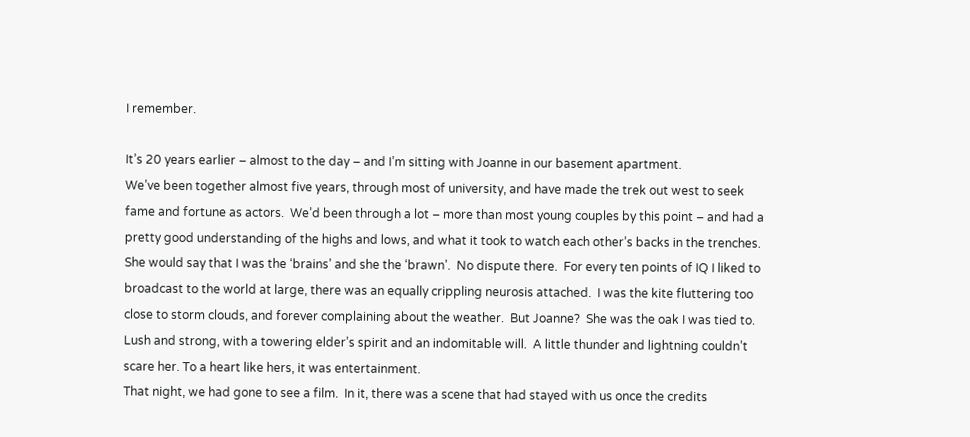I remember.

It’s 20 years earlier – almost to the day – and I’m sitting with Joanne in our basement apartment.
We’ve been together almost five years, through most of university, and have made the trek out west to seek fame and fortune as actors.  We’d been through a lot – more than most young couples by this point – and had a pretty good understanding of the highs and lows, and what it took to watch each other’s backs in the trenches.
She would say that I was the ‘brains’ and she the ‘brawn’.  No dispute there.  For every ten points of IQ I liked to broadcast to the world at large, there was an equally crippling neurosis attached.  I was the kite fluttering too close to storm clouds, and forever complaining about the weather.  But Joanne?  She was the oak I was tied to. Lush and strong, with a towering elder’s spirit and an indomitable will.  A little thunder and lightning couldn’t scare her. To a heart like hers, it was entertainment.
That night, we had gone to see a film.  In it, there was a scene that had stayed with us once the credits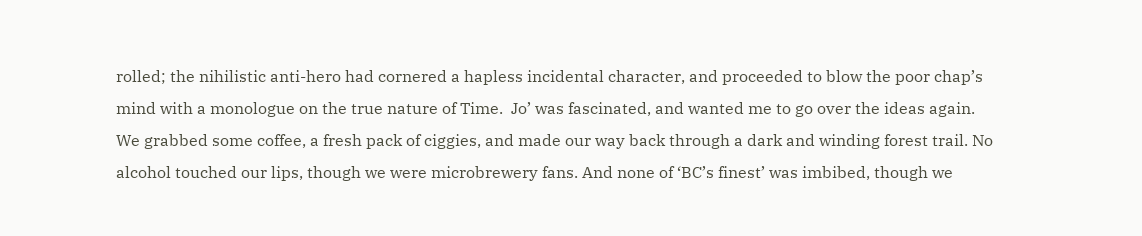rolled; the nihilistic anti-hero had cornered a hapless incidental character, and proceeded to blow the poor chap’s mind with a monologue on the true nature of Time.  Jo’ was fascinated, and wanted me to go over the ideas again. We grabbed some coffee, a fresh pack of ciggies, and made our way back through a dark and winding forest trail. No alcohol touched our lips, though we were microbrewery fans. And none of ‘BC’s finest’ was imbibed, though we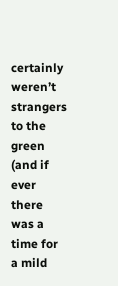certainly weren’t strangers to the green (and if ever there was a time for a mild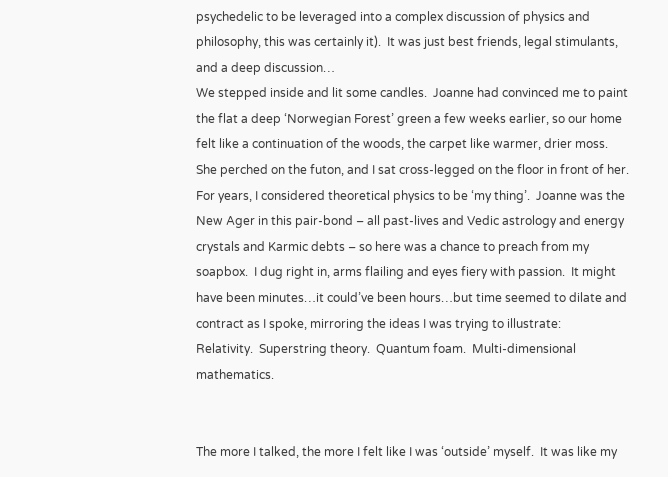psychedelic to be leveraged into a complex discussion of physics and philosophy, this was certainly it).  It was just best friends, legal stimulants, and a deep discussion…
We stepped inside and lit some candles.  Joanne had convinced me to paint the flat a deep ‘Norwegian Forest’ green a few weeks earlier, so our home felt like a continuation of the woods, the carpet like warmer, drier moss.  She perched on the futon, and I sat cross-legged on the floor in front of her.
For years, I considered theoretical physics to be ‘my thing’.  Joanne was the New Ager in this pair-bond – all past-lives and Vedic astrology and energy crystals and Karmic debts – so here was a chance to preach from my soapbox.  I dug right in, arms flailing and eyes fiery with passion.  It might have been minutes…it could’ve been hours…but time seemed to dilate and contract as I spoke, mirroring the ideas I was trying to illustrate:
Relativity.  Superstring theory.  Quantum foam.  Multi-dimensional mathematics.


The more I talked, the more I felt like I was ‘outside’ myself.  It was like my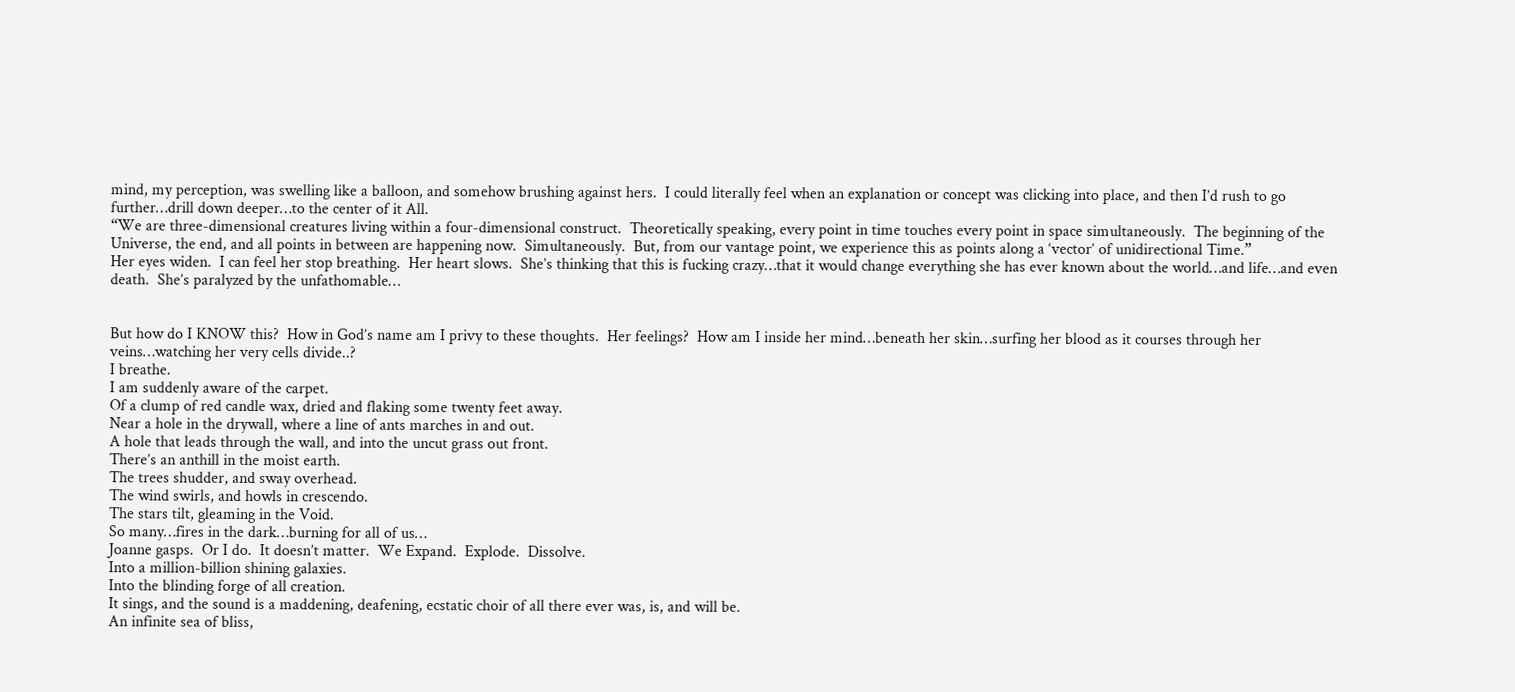mind, my perception, was swelling like a balloon, and somehow brushing against hers.  I could literally feel when an explanation or concept was clicking into place, and then I’d rush to go further…drill down deeper…to the center of it All.
“We are three-dimensional creatures living within a four-dimensional construct.  Theoretically speaking, every point in time touches every point in space simultaneously.  The beginning of the Universe, the end, and all points in between are happening now.  Simultaneously.  But, from our vantage point, we experience this as points along a ‘vector’ of unidirectional Time.”
Her eyes widen.  I can feel her stop breathing.  Her heart slows.  She’s thinking that this is fucking crazy…that it would change everything she has ever known about the world…and life…and even death.  She’s paralyzed by the unfathomable…


But how do I KNOW this?  How in God’s name am I privy to these thoughts.  Her feelings?  How am I inside her mind…beneath her skin…surfing her blood as it courses through her veins…watching her very cells divide..?
I breathe.
I am suddenly aware of the carpet.
Of a clump of red candle wax, dried and flaking some twenty feet away.
Near a hole in the drywall, where a line of ants marches in and out.
A hole that leads through the wall, and into the uncut grass out front.
There’s an anthill in the moist earth.
The trees shudder, and sway overhead.
The wind swirls, and howls in crescendo.
The stars tilt, gleaming in the Void.
So many…fires in the dark…burning for all of us…
Joanne gasps.  Or I do.  It doesn’t matter.  We Expand.  Explode.  Dissolve.
Into a million-billion shining galaxies.
Into the blinding forge of all creation.
It sings, and the sound is a maddening, deafening, ecstatic choir of all there ever was, is, and will be.
An infinite sea of bliss,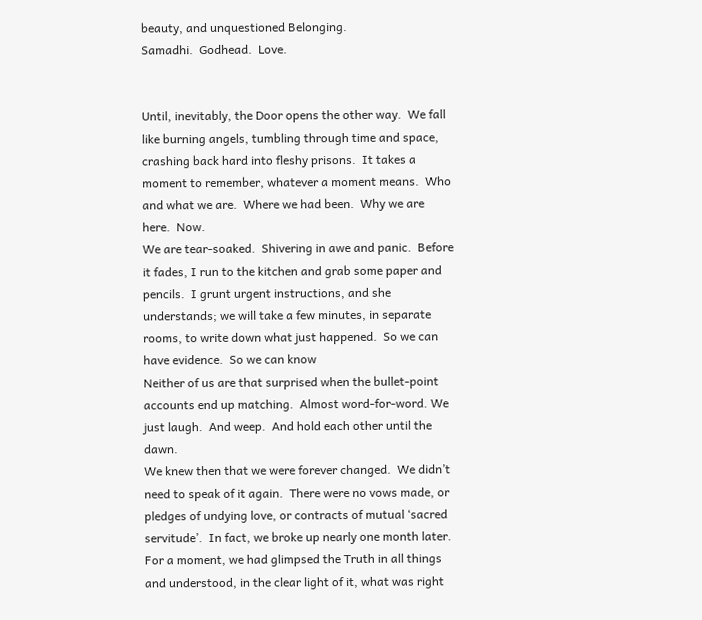beauty, and unquestioned Belonging.
Samadhi.  Godhead.  Love.


Until, inevitably, the Door opens the other way.  We fall like burning angels, tumbling through time and space, crashing back hard into fleshy prisons.  It takes a moment to remember, whatever a moment means.  Who and what we are.  Where we had been.  Why we are here.  Now.
We are tear-soaked.  Shivering in awe and panic.  Before it fades, I run to the kitchen and grab some paper and pencils.  I grunt urgent instructions, and she understands; we will take a few minutes, in separate rooms, to write down what just happened.  So we can have evidence.  So we can know
Neither of us are that surprised when the bullet-point accounts end up matching.  Almost word-for-word. We just laugh.  And weep.  And hold each other until the dawn.
We knew then that we were forever changed.  We didn’t need to speak of it again.  There were no vows made, or pledges of undying love, or contracts of mutual ‘sacred servitude’.  In fact, we broke up nearly one month later.  For a moment, we had glimpsed the Truth in all things and understood, in the clear light of it, what was right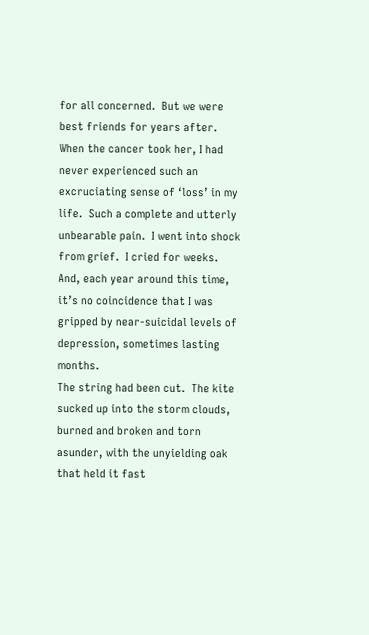for all concerned.  But we were best friends for years after.
When the cancer took her, I had never experienced such an excruciating sense of ‘loss’ in my life.  Such a complete and utterly unbearable pain.  I went into shock from grief.  I cried for weeks.  And, each year around this time, it’s no coincidence that I was gripped by near-suicidal levels of depression, sometimes lasting months.
The string had been cut.  The kite sucked up into the storm clouds, burned and broken and torn asunder, with the unyielding oak that held it fast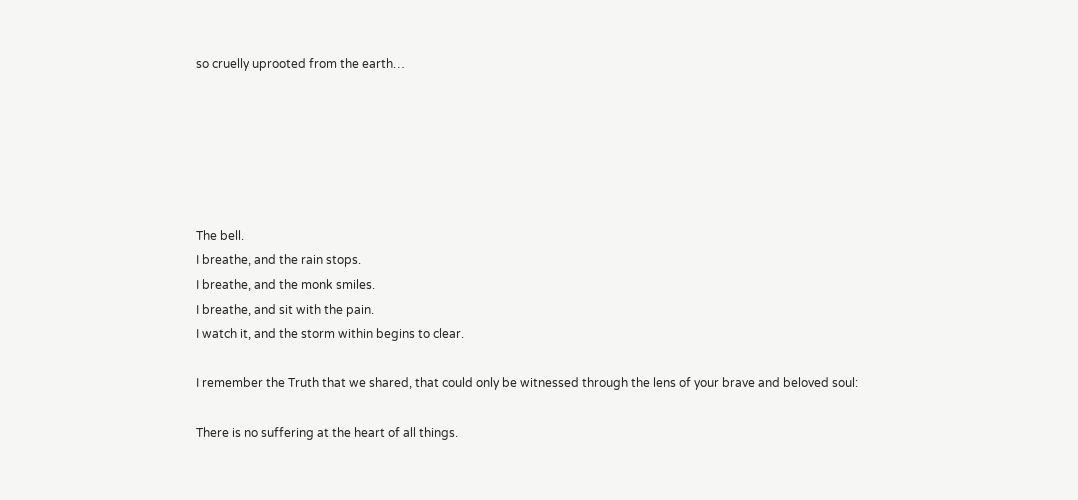so cruelly uprooted from the earth…






The bell.
I breathe, and the rain stops.
I breathe, and the monk smiles.
I breathe, and sit with the pain.
I watch it, and the storm within begins to clear.

I remember the Truth that we shared, that could only be witnessed through the lens of your brave and beloved soul:

There is no suffering at the heart of all things.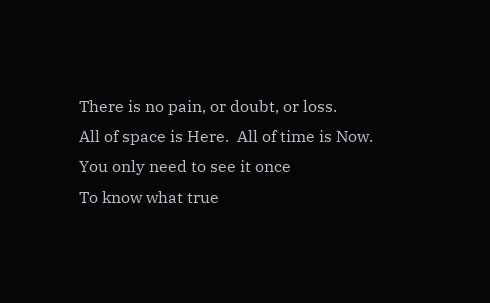There is no pain, or doubt, or loss.
All of space is Here.  All of time is Now.
You only need to see it once
To know what true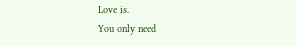Love is.
You only need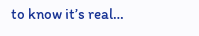to know it’s real…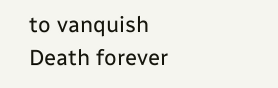to vanquish Death forever